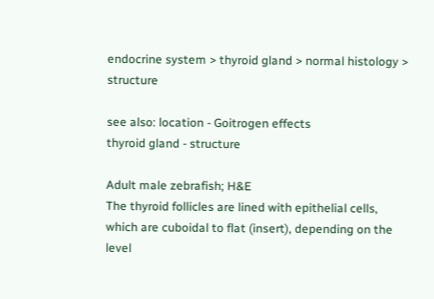endocrine system > thyroid gland > normal histology > structure

see also: location - Goitrogen effects
thyroid gland - structure

Adult male zebrafish; H&E
The thyroid follicles are lined with epithelial cells, which are cuboidal to flat (insert), depending on the level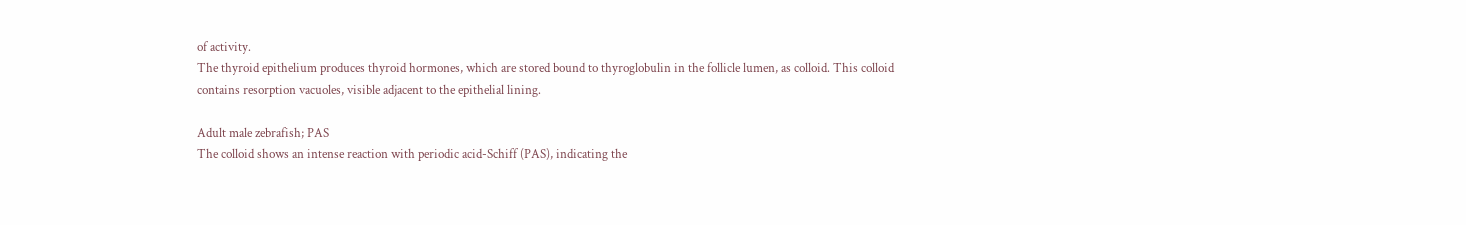of activity.
The thyroid epithelium produces thyroid hormones, which are stored bound to thyroglobulin in the follicle lumen, as colloid. This colloid contains resorption vacuoles, visible adjacent to the epithelial lining.

Adult male zebrafish; PAS
The colloid shows an intense reaction with periodic acid-Schiff (PAS), indicating the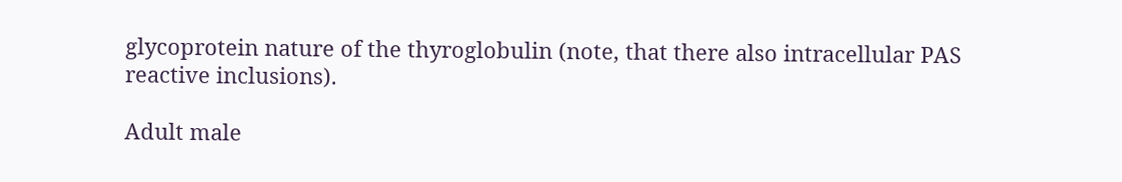glycoprotein nature of the thyroglobulin (note, that there also intracellular PAS reactive inclusions).

Adult male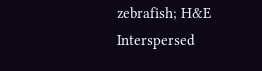zebrafish; H&E
Interspersed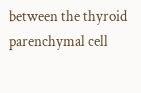between the thyroid parenchymal cell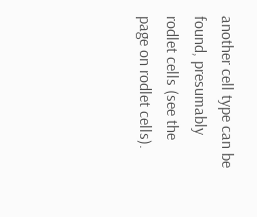another cell type can be found, presumably rodlet cells (see the page on rodlet cells).